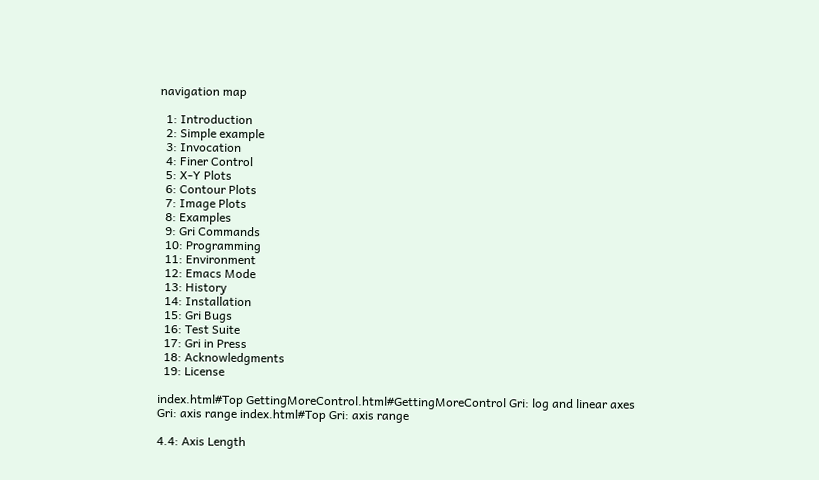navigation map

  1: Introduction
  2: Simple example
  3: Invocation
  4: Finer Control
  5: X-Y Plots
  6: Contour Plots
  7: Image Plots
  8: Examples
  9: Gri Commands
  10: Programming
  11: Environment
  12: Emacs Mode
  13: History
  14: Installation
  15: Gri Bugs
  16: Test Suite
  17: Gri in Press
  18: Acknowledgments
  19: License

index.html#Top GettingMoreControl.html#GettingMoreControl Gri: log and linear axes Gri: axis range index.html#Top Gri: axis range

4.4: Axis Length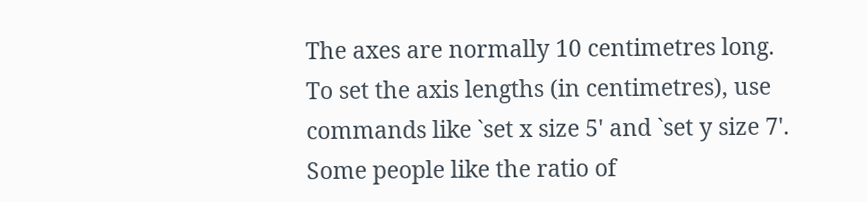The axes are normally 10 centimetres long. To set the axis lengths (in centimetres), use commands like `set x size 5' and `set y size 7'. Some people like the ratio of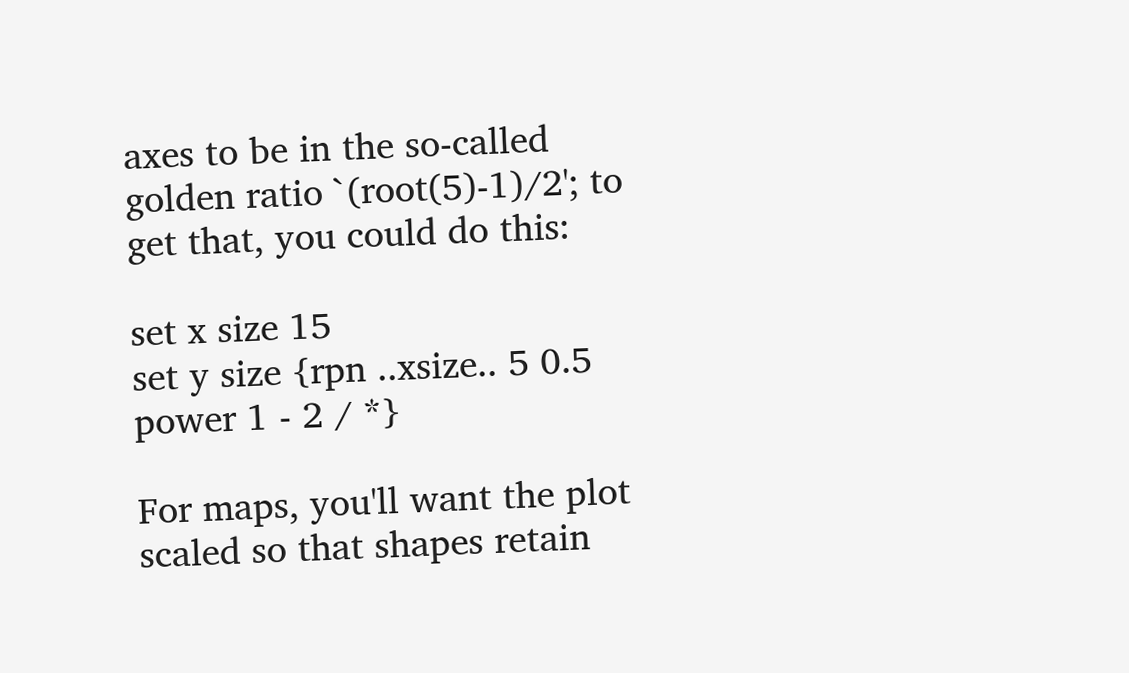axes to be in the so-called golden ratio `(root(5)-1)/2'; to get that, you could do this:

set x size 15
set y size {rpn ..xsize.. 5 0.5 power 1 - 2 / *}

For maps, you'll want the plot scaled so that shapes retain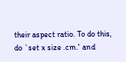their aspect ratio. To do this, do `set x size .cm.' and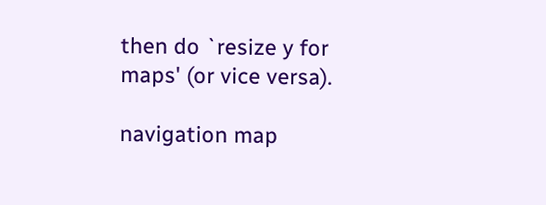then do `resize y for maps' (or vice versa).

navigation map